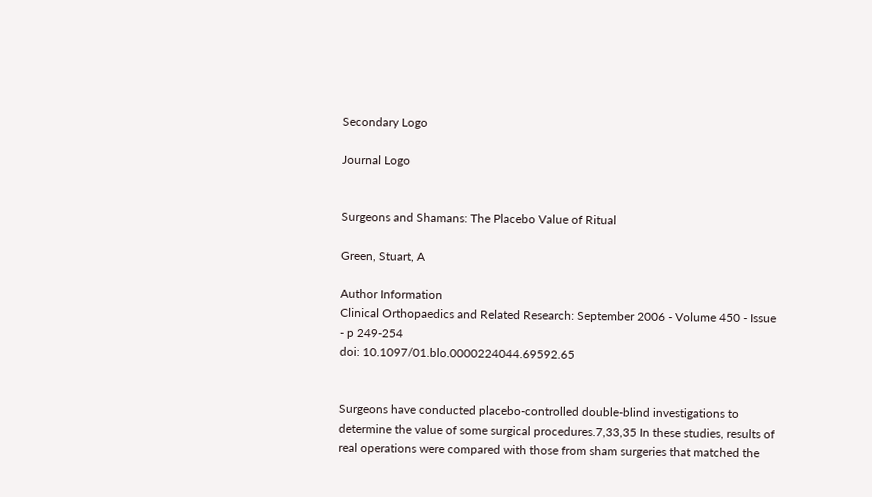Secondary Logo

Journal Logo


Surgeons and Shamans: The Placebo Value of Ritual

Green, Stuart, A

Author Information
Clinical Orthopaedics and Related Research: September 2006 - Volume 450 - Issue - p 249-254
doi: 10.1097/01.blo.0000224044.69592.65


Surgeons have conducted placebo-controlled double-blind investigations to determine the value of some surgical procedures.7,33,35 In these studies, results of real operations were compared with those from sham surgeries that matched the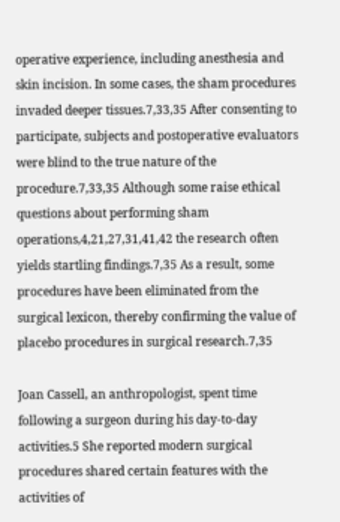operative experience, including anesthesia and skin incision. In some cases, the sham procedures invaded deeper tissues.7,33,35 After consenting to participate, subjects and postoperative evaluators were blind to the true nature of the procedure.7,33,35 Although some raise ethical questions about performing sham operations,4,21,27,31,41,42 the research often yields startling findings.7,35 As a result, some procedures have been eliminated from the surgical lexicon, thereby confirming the value of placebo procedures in surgical research.7,35

Joan Cassell, an anthropologist, spent time following a surgeon during his day-to-day activities.5 She reported modern surgical procedures shared certain features with the activities of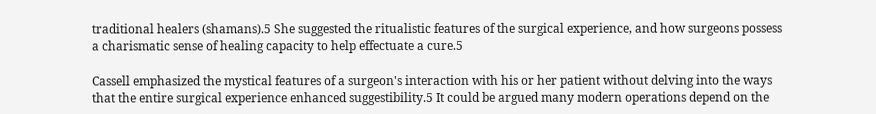traditional healers (shamans).5 She suggested the ritualistic features of the surgical experience, and how surgeons possess a charismatic sense of healing capacity to help effectuate a cure.5

Cassell emphasized the mystical features of a surgeon's interaction with his or her patient without delving into the ways that the entire surgical experience enhanced suggestibility.5 It could be argued many modern operations depend on the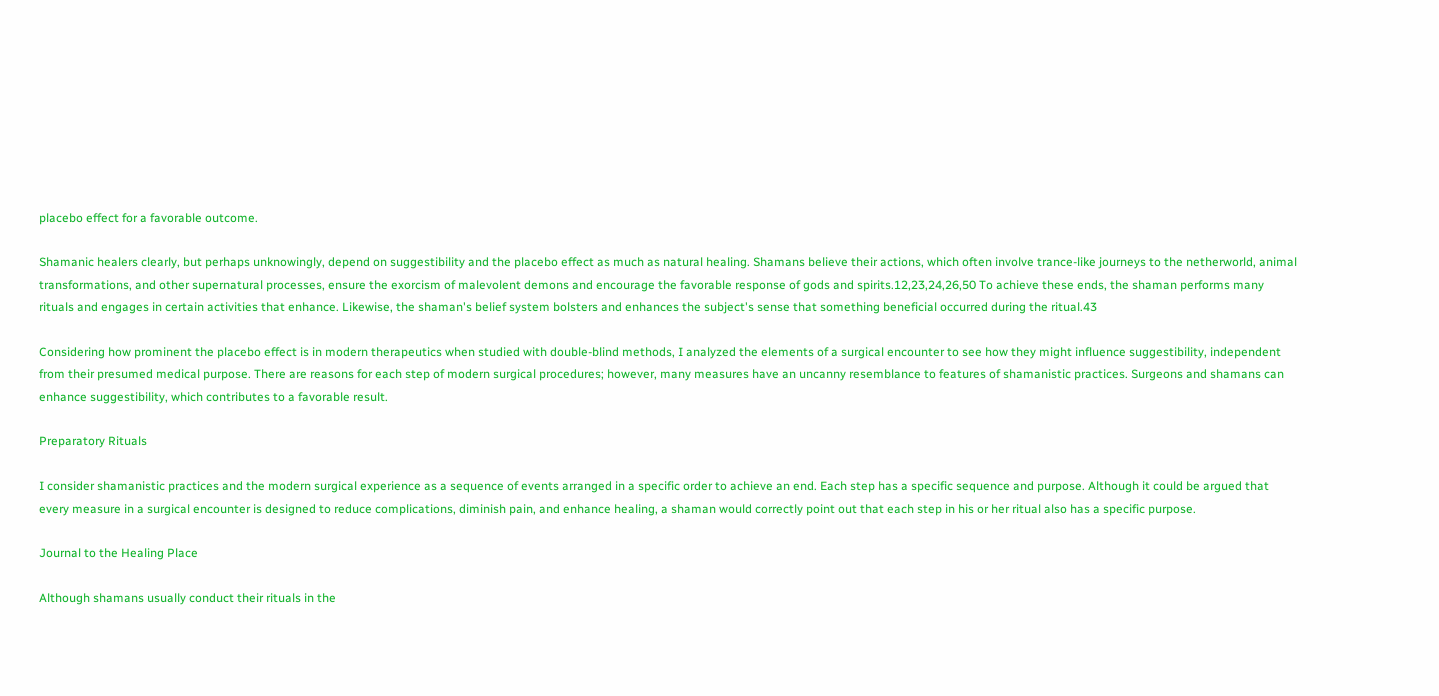placebo effect for a favorable outcome.

Shamanic healers clearly, but perhaps unknowingly, depend on suggestibility and the placebo effect as much as natural healing. Shamans believe their actions, which often involve trance-like journeys to the netherworld, animal transformations, and other supernatural processes, ensure the exorcism of malevolent demons and encourage the favorable response of gods and spirits.12,23,24,26,50 To achieve these ends, the shaman performs many rituals and engages in certain activities that enhance. Likewise, the shaman's belief system bolsters and enhances the subject's sense that something beneficial occurred during the ritual.43

Considering how prominent the placebo effect is in modern therapeutics when studied with double-blind methods, I analyzed the elements of a surgical encounter to see how they might influence suggestibility, independent from their presumed medical purpose. There are reasons for each step of modern surgical procedures; however, many measures have an uncanny resemblance to features of shamanistic practices. Surgeons and shamans can enhance suggestibility, which contributes to a favorable result.

Preparatory Rituals

I consider shamanistic practices and the modern surgical experience as a sequence of events arranged in a specific order to achieve an end. Each step has a specific sequence and purpose. Although it could be argued that every measure in a surgical encounter is designed to reduce complications, diminish pain, and enhance healing, a shaman would correctly point out that each step in his or her ritual also has a specific purpose.

Journal to the Healing Place

Although shamans usually conduct their rituals in the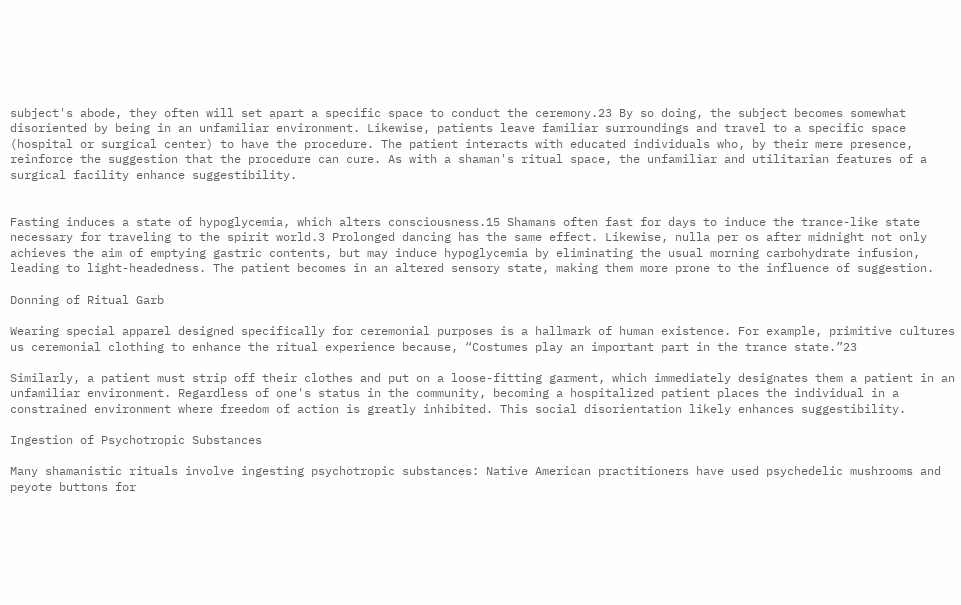subject's abode, they often will set apart a specific space to conduct the ceremony.23 By so doing, the subject becomes somewhat disoriented by being in an unfamiliar environment. Likewise, patients leave familiar surroundings and travel to a specific space (hospital or surgical center) to have the procedure. The patient interacts with educated individuals who, by their mere presence, reinforce the suggestion that the procedure can cure. As with a shaman's ritual space, the unfamiliar and utilitarian features of a surgical facility enhance suggestibility.


Fasting induces a state of hypoglycemia, which alters consciousness.15 Shamans often fast for days to induce the trance-like state necessary for traveling to the spirit world.3 Prolonged dancing has the same effect. Likewise, nulla per os after midnight not only achieves the aim of emptying gastric contents, but may induce hypoglycemia by eliminating the usual morning carbohydrate infusion, leading to light-headedness. The patient becomes in an altered sensory state, making them more prone to the influence of suggestion.

Donning of Ritual Garb

Wearing special apparel designed specifically for ceremonial purposes is a hallmark of human existence. For example, primitive cultures us ceremonial clothing to enhance the ritual experience because, “Costumes play an important part in the trance state.”23

Similarly, a patient must strip off their clothes and put on a loose-fitting garment, which immediately designates them a patient in an unfamiliar environment. Regardless of one's status in the community, becoming a hospitalized patient places the individual in a constrained environment where freedom of action is greatly inhibited. This social disorientation likely enhances suggestibility.

Ingestion of Psychotropic Substances

Many shamanistic rituals involve ingesting psychotropic substances: Native American practitioners have used psychedelic mushrooms and peyote buttons for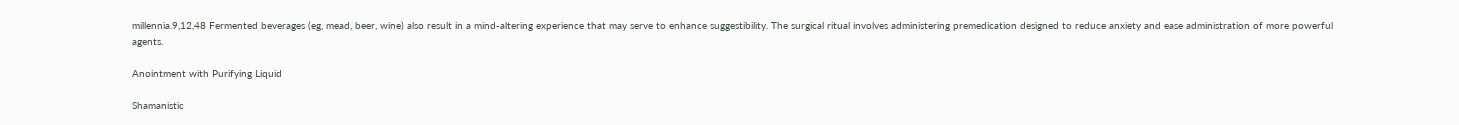millennia.9,12,48 Fermented beverages (eg, mead, beer, wine) also result in a mind-altering experience that may serve to enhance suggestibility. The surgical ritual involves administering premedication designed to reduce anxiety and ease administration of more powerful agents.

Anointment with Purifying Liquid

Shamanistic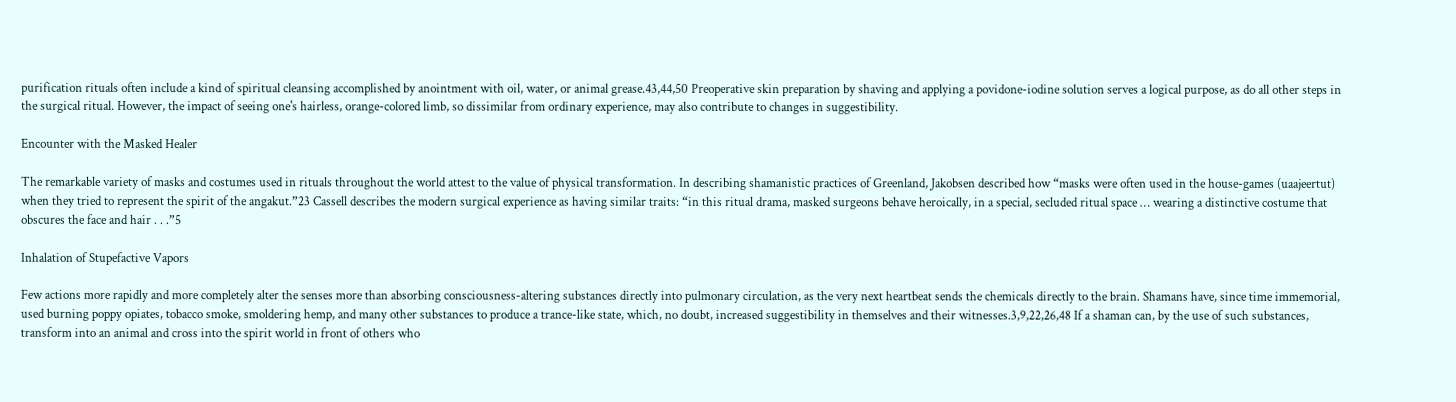purification rituals often include a kind of spiritual cleansing accomplished by anointment with oil, water, or animal grease.43,44,50 Preoperative skin preparation by shaving and applying a povidone-iodine solution serves a logical purpose, as do all other steps in the surgical ritual. However, the impact of seeing one's hairless, orange-colored limb, so dissimilar from ordinary experience, may also contribute to changes in suggestibility.

Encounter with the Masked Healer

The remarkable variety of masks and costumes used in rituals throughout the world attest to the value of physical transformation. In describing shamanistic practices of Greenland, Jakobsen described how “masks were often used in the house-games (uaajeertut) when they tried to represent the spirit of the angakut.”23 Cassell describes the modern surgical experience as having similar traits: “in this ritual drama, masked surgeons behave heroically, in a special, secluded ritual space … wearing a distinctive costume that obscures the face and hair . . .”5

Inhalation of Stupefactive Vapors

Few actions more rapidly and more completely alter the senses more than absorbing consciousness-altering substances directly into pulmonary circulation, as the very next heartbeat sends the chemicals directly to the brain. Shamans have, since time immemorial, used burning poppy opiates, tobacco smoke, smoldering hemp, and many other substances to produce a trance-like state, which, no doubt, increased suggestibility in themselves and their witnesses.3,9,22,26,48 If a shaman can, by the use of such substances, transform into an animal and cross into the spirit world in front of others who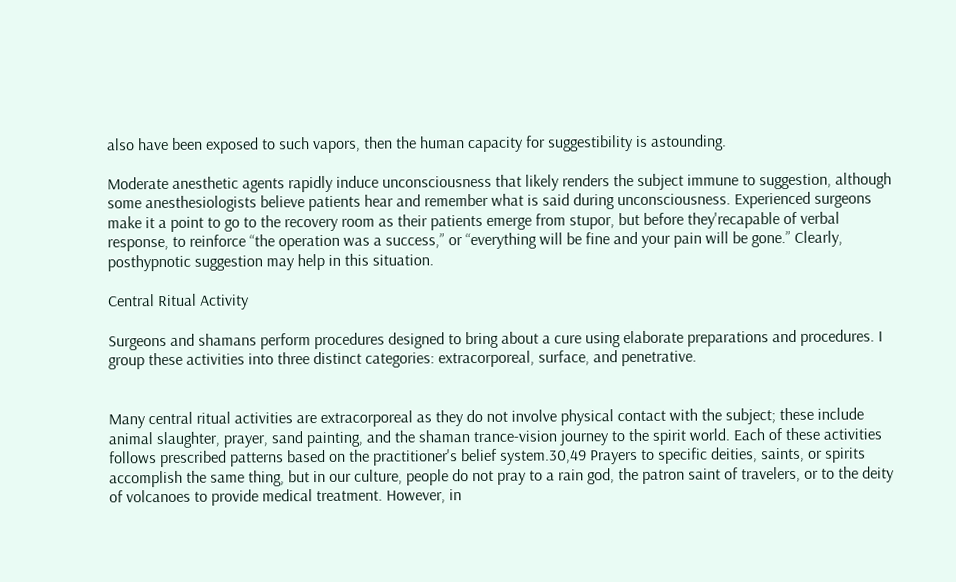also have been exposed to such vapors, then the human capacity for suggestibility is astounding.

Moderate anesthetic agents rapidly induce unconsciousness that likely renders the subject immune to suggestion, although some anesthesiologists believe patients hear and remember what is said during unconsciousness. Experienced surgeons make it a point to go to the recovery room as their patients emerge from stupor, but before they'recapable of verbal response, to reinforce “the operation was a success,” or “everything will be fine and your pain will be gone.” Clearly, posthypnotic suggestion may help in this situation.

Central Ritual Activity

Surgeons and shamans perform procedures designed to bring about a cure using elaborate preparations and procedures. I group these activities into three distinct categories: extracorporeal, surface, and penetrative.


Many central ritual activities are extracorporeal as they do not involve physical contact with the subject; these include animal slaughter, prayer, sand painting, and the shaman trance-vision journey to the spirit world. Each of these activities follows prescribed patterns based on the practitioner's belief system.30,49 Prayers to specific deities, saints, or spirits accomplish the same thing, but in our culture, people do not pray to a rain god, the patron saint of travelers, or to the deity of volcanoes to provide medical treatment. However, in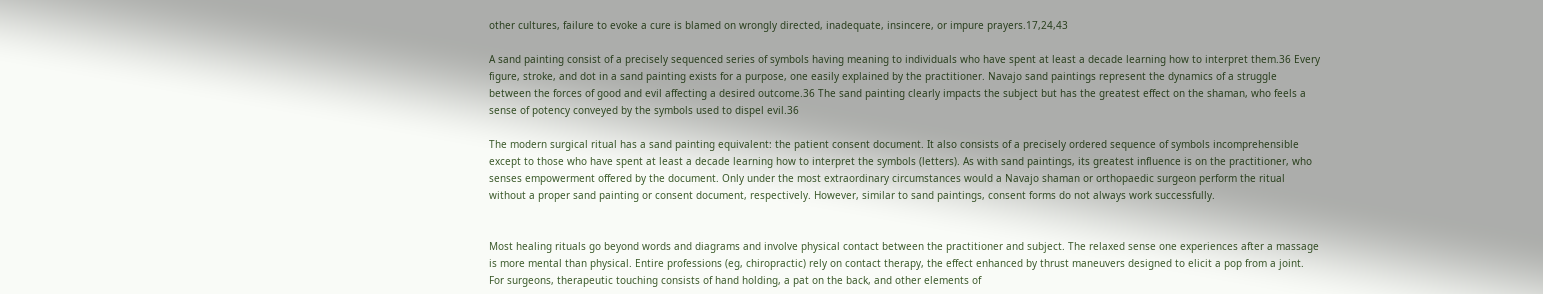other cultures, failure to evoke a cure is blamed on wrongly directed, inadequate, insincere, or impure prayers.17,24,43

A sand painting consist of a precisely sequenced series of symbols having meaning to individuals who have spent at least a decade learning how to interpret them.36 Every figure, stroke, and dot in a sand painting exists for a purpose, one easily explained by the practitioner. Navajo sand paintings represent the dynamics of a struggle between the forces of good and evil affecting a desired outcome.36 The sand painting clearly impacts the subject but has the greatest effect on the shaman, who feels a sense of potency conveyed by the symbols used to dispel evil.36

The modern surgical ritual has a sand painting equivalent: the patient consent document. It also consists of a precisely ordered sequence of symbols incomprehensible except to those who have spent at least a decade learning how to interpret the symbols (letters). As with sand paintings, its greatest influence is on the practitioner, who senses empowerment offered by the document. Only under the most extraordinary circumstances would a Navajo shaman or orthopaedic surgeon perform the ritual without a proper sand painting or consent document, respectively. However, similar to sand paintings, consent forms do not always work successfully.


Most healing rituals go beyond words and diagrams and involve physical contact between the practitioner and subject. The relaxed sense one experiences after a massage is more mental than physical. Entire professions (eg, chiropractic) rely on contact therapy, the effect enhanced by thrust maneuvers designed to elicit a pop from a joint. For surgeons, therapeutic touching consists of hand holding, a pat on the back, and other elements of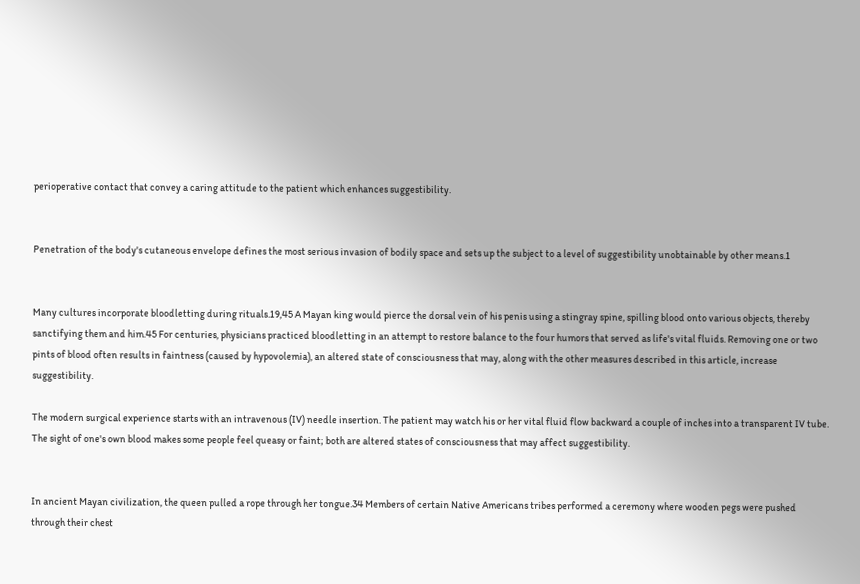perioperative contact that convey a caring attitude to the patient which enhances suggestibility.


Penetration of the body's cutaneous envelope defines the most serious invasion of bodily space and sets up the subject to a level of suggestibility unobtainable by other means.1


Many cultures incorporate bloodletting during rituals.19,45 A Mayan king would pierce the dorsal vein of his penis using a stingray spine, spilling blood onto various objects, thereby sanctifying them and him.45 For centuries, physicians practiced bloodletting in an attempt to restore balance to the four humors that served as life's vital fluids. Removing one or two pints of blood often results in faintness (caused by hypovolemia), an altered state of consciousness that may, along with the other measures described in this article, increase suggestibility.

The modern surgical experience starts with an intravenous (IV) needle insertion. The patient may watch his or her vital fluid flow backward a couple of inches into a transparent IV tube. The sight of one's own blood makes some people feel queasy or faint; both are altered states of consciousness that may affect suggestibility.


In ancient Mayan civilization, the queen pulled a rope through her tongue.34 Members of certain Native Americans tribes performed a ceremony where wooden pegs were pushed through their chest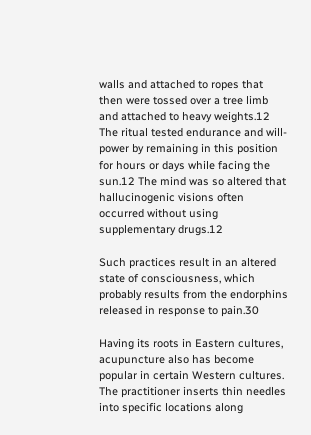walls and attached to ropes that then were tossed over a tree limb and attached to heavy weights.12 The ritual tested endurance and will- power by remaining in this position for hours or days while facing the sun.12 The mind was so altered that hallucinogenic visions often occurred without using supplementary drugs.12

Such practices result in an altered state of consciousness, which probably results from the endorphins released in response to pain.30

Having its roots in Eastern cultures, acupuncture also has become popular in certain Western cultures. The practitioner inserts thin needles into specific locations along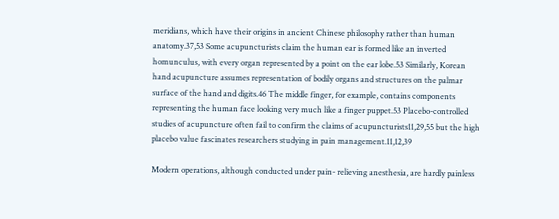meridians, which have their origins in ancient Chinese philosophy rather than human anatomy.37,53 Some acupuncturists claim the human ear is formed like an inverted homunculus, with every organ represented by a point on the ear lobe.53 Similarly, Korean hand acupuncture assumes representation of bodily organs and structures on the palmar surface of the hand and digits.46 The middle finger, for example, contains components representing the human face looking very much like a finger puppet.53 Placebo-controlled studies of acupuncture often fail to confirm the claims of acupuncturists11,29,55 but the high placebo value fascinates researchers studying in pain management.11,12,39

Modern operations, although conducted under pain- relieving anesthesia, are hardly painless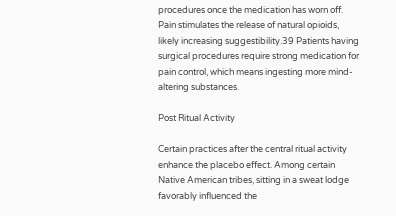procedures once the medication has worn off. Pain stimulates the release of natural opioids, likely increasing suggestibility.39 Patients having surgical procedures require strong medication for pain control, which means ingesting more mind-altering substances.

Post Ritual Activity

Certain practices after the central ritual activity enhance the placebo effect. Among certain Native American tribes, sitting in a sweat lodge favorably influenced the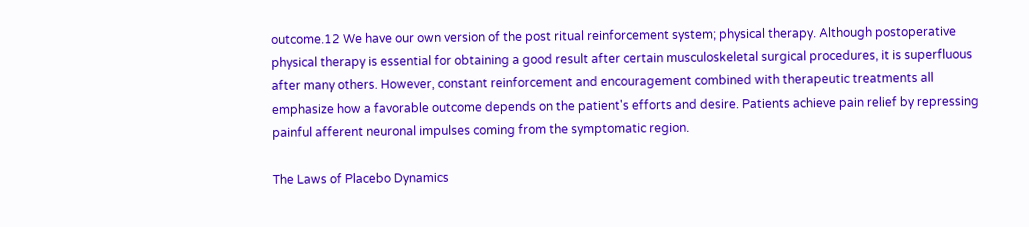outcome.12 We have our own version of the post ritual reinforcement system; physical therapy. Although postoperative physical therapy is essential for obtaining a good result after certain musculoskeletal surgical procedures, it is superfluous after many others. However, constant reinforcement and encouragement combined with therapeutic treatments all emphasize how a favorable outcome depends on the patient's efforts and desire. Patients achieve pain relief by repressing painful afferent neuronal impulses coming from the symptomatic region.

The Laws of Placebo Dynamics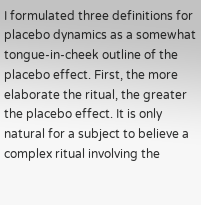I formulated three definitions for placebo dynamics as a somewhat tongue-in-cheek outline of the placebo effect. First, the more elaborate the ritual, the greater the placebo effect. It is only natural for a subject to believe a complex ritual involving the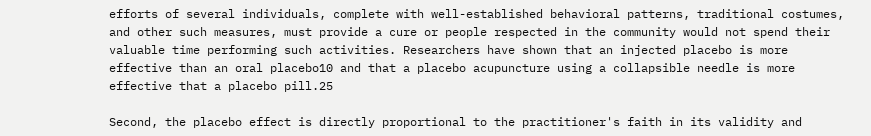efforts of several individuals, complete with well-established behavioral patterns, traditional costumes, and other such measures, must provide a cure or people respected in the community would not spend their valuable time performing such activities. Researchers have shown that an injected placebo is more effective than an oral placebo10 and that a placebo acupuncture using a collapsible needle is more effective that a placebo pill.25

Second, the placebo effect is directly proportional to the practitioner's faith in its validity and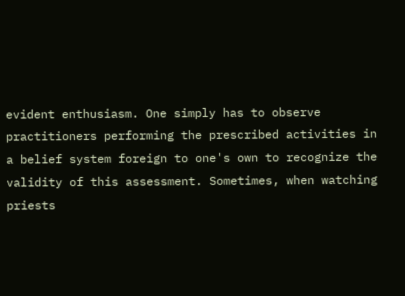evident enthusiasm. One simply has to observe practitioners performing the prescribed activities in a belief system foreign to one's own to recognize the validity of this assessment. Sometimes, when watching priests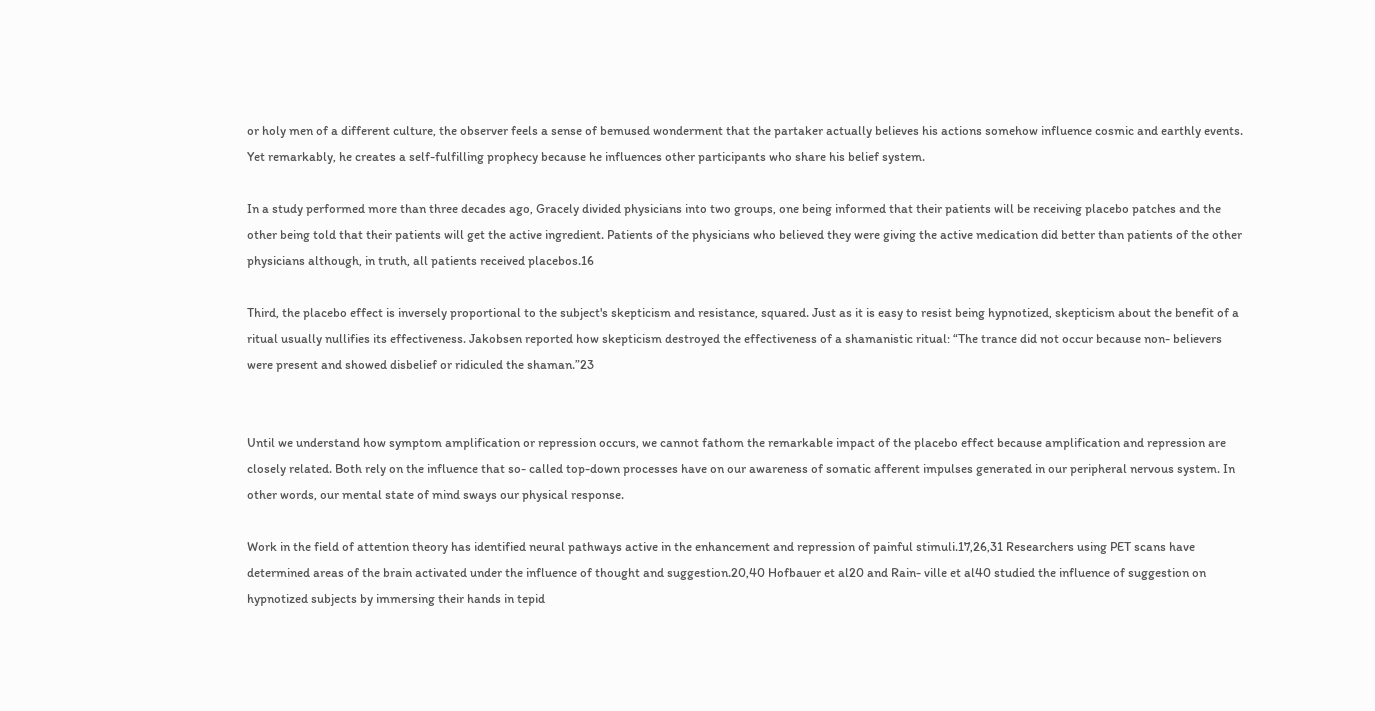or holy men of a different culture, the observer feels a sense of bemused wonderment that the partaker actually believes his actions somehow influence cosmic and earthly events. Yet remarkably, he creates a self-fulfilling prophecy because he influences other participants who share his belief system.

In a study performed more than three decades ago, Gracely divided physicians into two groups, one being informed that their patients will be receiving placebo patches and the other being told that their patients will get the active ingredient. Patients of the physicians who believed they were giving the active medication did better than patients of the other physicians although, in truth, all patients received placebos.16

Third, the placebo effect is inversely proportional to the subject's skepticism and resistance, squared. Just as it is easy to resist being hypnotized, skepticism about the benefit of a ritual usually nullifies its effectiveness. Jakobsen reported how skepticism destroyed the effectiveness of a shamanistic ritual: “The trance did not occur because non- believers were present and showed disbelief or ridiculed the shaman.”23


Until we understand how symptom amplification or repression occurs, we cannot fathom the remarkable impact of the placebo effect because amplification and repression are closely related. Both rely on the influence that so- called top-down processes have on our awareness of somatic afferent impulses generated in our peripheral nervous system. In other words, our mental state of mind sways our physical response.

Work in the field of attention theory has identified neural pathways active in the enhancement and repression of painful stimuli.17,26,31 Researchers using PET scans have determined areas of the brain activated under the influence of thought and suggestion.20,40 Hofbauer et al20 and Rain- ville et al40 studied the influence of suggestion on hypnotized subjects by immersing their hands in tepid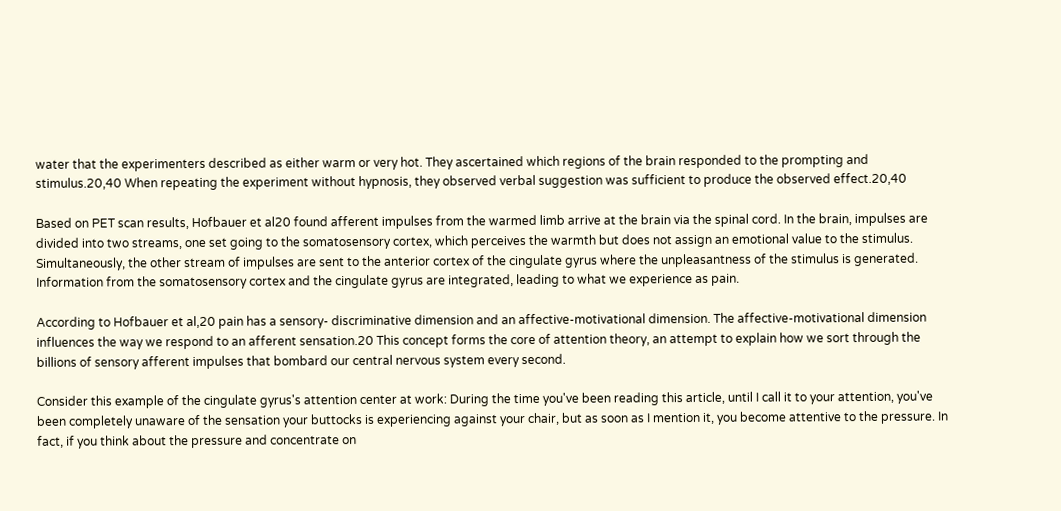water that the experimenters described as either warm or very hot. They ascertained which regions of the brain responded to the prompting and stimulus.20,40 When repeating the experiment without hypnosis, they observed verbal suggestion was sufficient to produce the observed effect.20,40

Based on PET scan results, Hofbauer et al20 found afferent impulses from the warmed limb arrive at the brain via the spinal cord. In the brain, impulses are divided into two streams, one set going to the somatosensory cortex, which perceives the warmth but does not assign an emotional value to the stimulus. Simultaneously, the other stream of impulses are sent to the anterior cortex of the cingulate gyrus where the unpleasantness of the stimulus is generated. Information from the somatosensory cortex and the cingulate gyrus are integrated, leading to what we experience as pain.

According to Hofbauer et al,20 pain has a sensory- discriminative dimension and an affective-motivational dimension. The affective-motivational dimension influences the way we respond to an afferent sensation.20 This concept forms the core of attention theory, an attempt to explain how we sort through the billions of sensory afferent impulses that bombard our central nervous system every second.

Consider this example of the cingulate gyrus's attention center at work: During the time you've been reading this article, until I call it to your attention, you've been completely unaware of the sensation your buttocks is experiencing against your chair, but as soon as I mention it, you become attentive to the pressure. In fact, if you think about the pressure and concentrate on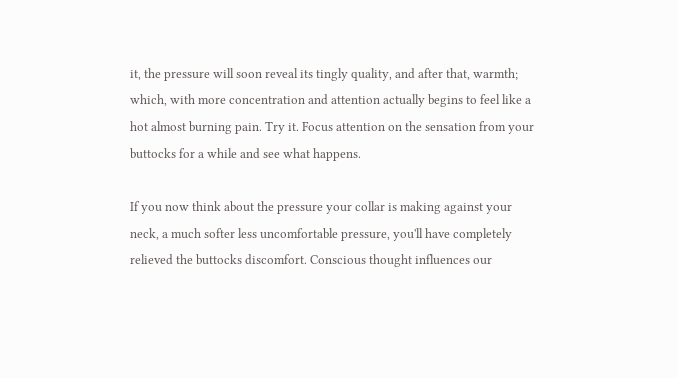it, the pressure will soon reveal its tingly quality, and after that, warmth; which, with more concentration and attention actually begins to feel like a hot almost burning pain. Try it. Focus attention on the sensation from your buttocks for a while and see what happens.

If you now think about the pressure your collar is making against your neck, a much softer less uncomfortable pressure, you'll have completely relieved the buttocks discomfort. Conscious thought influences our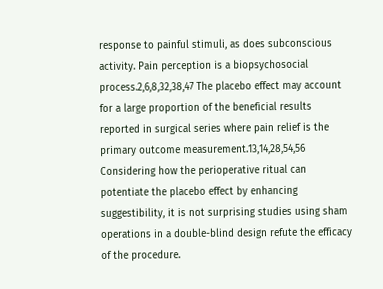response to painful stimuli, as does subconscious activity. Pain perception is a biopsychosocial process.2,6,8,32,38,47 The placebo effect may account for a large proportion of the beneficial results reported in surgical series where pain relief is the primary outcome measurement.13,14,28,54,56 Considering how the perioperative ritual can potentiate the placebo effect by enhancing suggestibility, it is not surprising studies using sham operations in a double-blind design refute the efficacy of the procedure.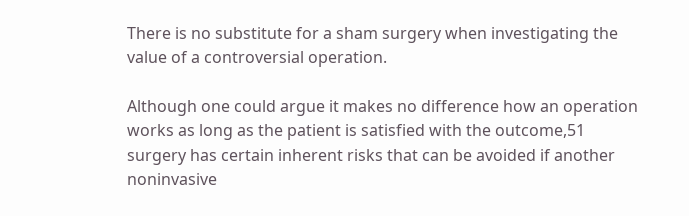There is no substitute for a sham surgery when investigating the value of a controversial operation.

Although one could argue it makes no difference how an operation works as long as the patient is satisfied with the outcome,51 surgery has certain inherent risks that can be avoided if another noninvasive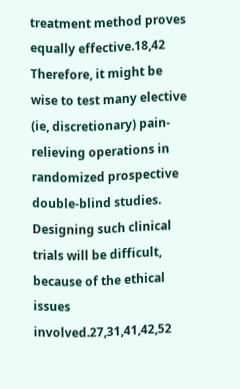treatment method proves equally effective.18,42 Therefore, it might be wise to test many elective (ie, discretionary) pain-relieving operations in randomized prospective double-blind studies. Designing such clinical trials will be difficult, because of the ethical issues involved.27,31,41,42,52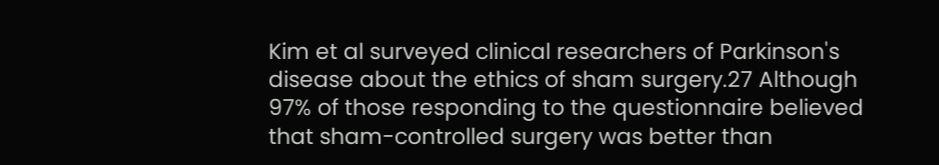Kim et al surveyed clinical researchers of Parkinson's disease about the ethics of sham surgery.27 Although 97% of those responding to the questionnaire believed that sham-controlled surgery was better than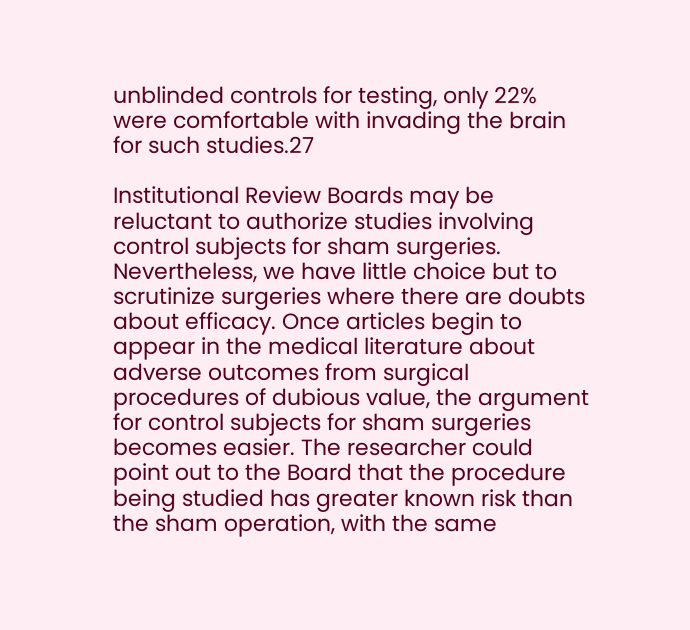unblinded controls for testing, only 22% were comfortable with invading the brain for such studies.27

Institutional Review Boards may be reluctant to authorize studies involving control subjects for sham surgeries. Nevertheless, we have little choice but to scrutinize surgeries where there are doubts about efficacy. Once articles begin to appear in the medical literature about adverse outcomes from surgical procedures of dubious value, the argument for control subjects for sham surgeries becomes easier. The researcher could point out to the Board that the procedure being studied has greater known risk than the sham operation, with the same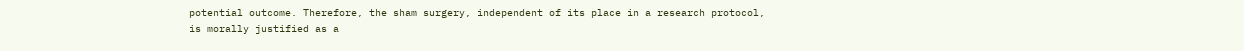potential outcome. Therefore, the sham surgery, independent of its place in a research protocol, is morally justified as a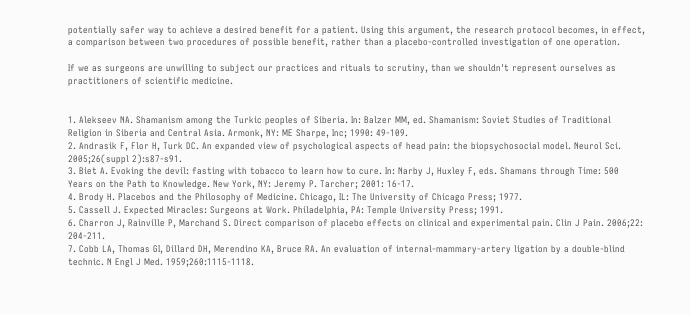potentially safer way to achieve a desired benefit for a patient. Using this argument, the research protocol becomes, in effect, a comparison between two procedures of possible benefit, rather than a placebo-controlled investigation of one operation.

If we as surgeons are unwilling to subject our practices and rituals to scrutiny, than we shouldn't represent ourselves as practitioners of scientific medicine.


1. Alekseev NA. Shamanism among the Turkic peoples of Siberia. In: Balzer MM, ed. Shamanism: Soviet Studies of Traditional Religion in Siberia and Central Asia. Armonk, NY: ME Sharpe, Inc; 1990: 49-109.
2. Andrasik F, Flor H, Turk DC. An expanded view of psychological aspects of head pain: the biopsychosocial model. Neurol Sci. 2005;26(suppl 2):s87-s91.
3. Biet A. Evoking the devil: fasting with tobacco to learn how to cure. In: Narby J, Huxley F, eds. Shamans through Time: 500 Years on the Path to Knowledge. New York, NY: Jeremy P. Tarcher; 2001: 16-17.
4. Brody H. Placebos and the Philosophy of Medicine. Chicago, IL: The University of Chicago Press; 1977.
5. Cassell J. Expected Miracles: Surgeons at Work. Philadelphia, PA: Temple University Press; 1991.
6. Charron J, Rainville P, Marchand S. Direct comparison of placebo effects on clinical and experimental pain. Clin J Pain. 2006;22: 204-211.
7. Cobb LA, Thomas GI, Dillard DH, Merendino KA, Bruce RA. An evaluation of internal-mammary-artery ligation by a double-blind technic. N Engl J Med. 1959;260:1115-1118.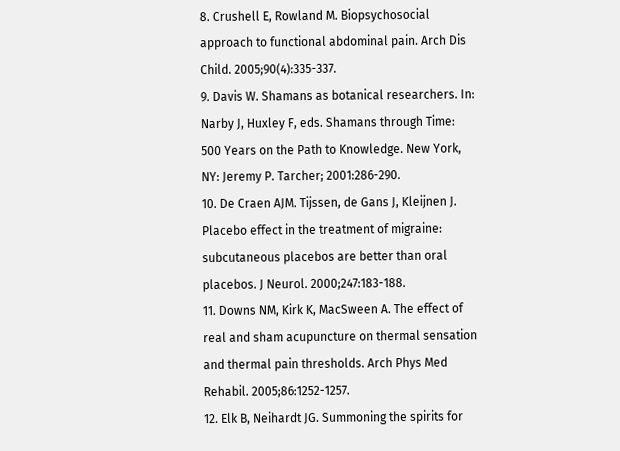8. Crushell E, Rowland M. Biopsychosocial approach to functional abdominal pain. Arch Dis Child. 2005;90(4):335-337.
9. Davis W. Shamans as botanical researchers. In: Narby J, Huxley F, eds. Shamans through Time: 500 Years on the Path to Knowledge. New York, NY: Jeremy P. Tarcher; 2001:286-290.
10. De Craen AJM. Tijssen, de Gans J, Kleijnen J. Placebo effect in the treatment of migraine: subcutaneous placebos are better than oral placebos. J Neurol. 2000;247:183-188.
11. Downs NM, Kirk K, MacSween A. The effect of real and sham acupuncture on thermal sensation and thermal pain thresholds. Arch Phys Med Rehabil. 2005;86:1252-1257.
12. Elk B, Neihardt JG. Summoning the spirits for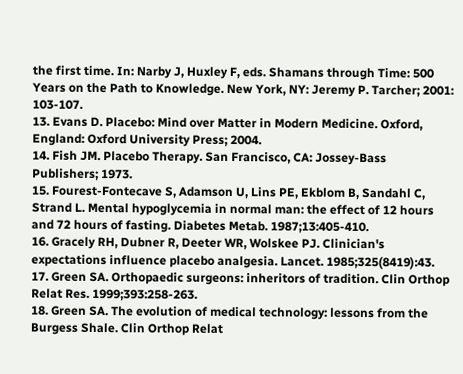the first time. In: Narby J, Huxley F, eds. Shamans through Time: 500 Years on the Path to Knowledge. New York, NY: Jeremy P. Tarcher; 2001: 103-107.
13. Evans D. Placebo: Mind over Matter in Modern Medicine. Oxford, England: Oxford University Press; 2004.
14. Fish JM. Placebo Therapy. San Francisco, CA: Jossey-Bass Publishers; 1973.
15. Fourest-Fontecave S, Adamson U, Lins PE, Ekblom B, Sandahl C, Strand L. Mental hypoglycemia in normal man: the effect of 12 hours and 72 hours of fasting. Diabetes Metab. 1987;13:405-410.
16. Gracely RH, Dubner R, Deeter WR, Wolskee PJ. Clinician's expectations influence placebo analgesia. Lancet. 1985;325(8419):43.
17. Green SA. Orthopaedic surgeons: inheritors of tradition. Clin Orthop Relat Res. 1999;393:258-263.
18. Green SA. The evolution of medical technology: lessons from the Burgess Shale. Clin Orthop Relat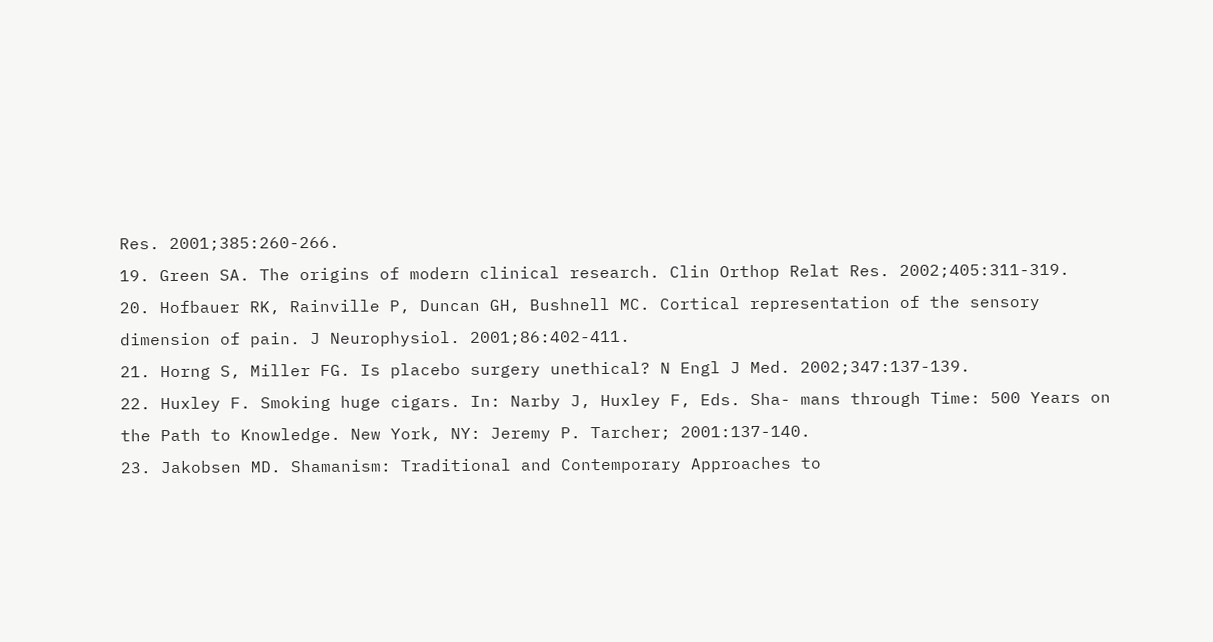Res. 2001;385:260-266.
19. Green SA. The origins of modern clinical research. Clin Orthop Relat Res. 2002;405:311-319.
20. Hofbauer RK, Rainville P, Duncan GH, Bushnell MC. Cortical representation of the sensory dimension of pain. J Neurophysiol. 2001;86:402-411.
21. Horng S, Miller FG. Is placebo surgery unethical? N Engl J Med. 2002;347:137-139.
22. Huxley F. Smoking huge cigars. In: Narby J, Huxley F, Eds. Sha- mans through Time: 500 Years on the Path to Knowledge. New York, NY: Jeremy P. Tarcher; 2001:137-140.
23. Jakobsen MD. Shamanism: Traditional and Contemporary Approaches to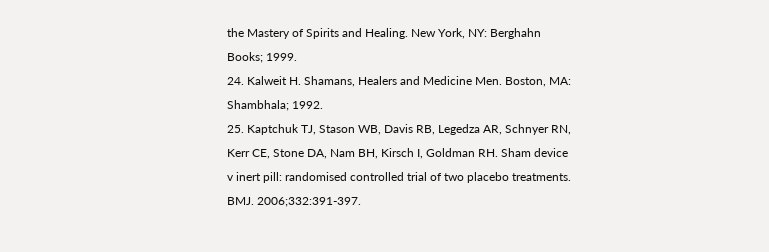the Mastery of Spirits and Healing. New York, NY: Berghahn Books; 1999.
24. Kalweit H. Shamans, Healers and Medicine Men. Boston, MA: Shambhala; 1992.
25. Kaptchuk TJ, Stason WB, Davis RB, Legedza AR, Schnyer RN, Kerr CE, Stone DA, Nam BH, Kirsch I, Goldman RH. Sham device v inert pill: randomised controlled trial of two placebo treatments. BMJ. 2006;332:391-397.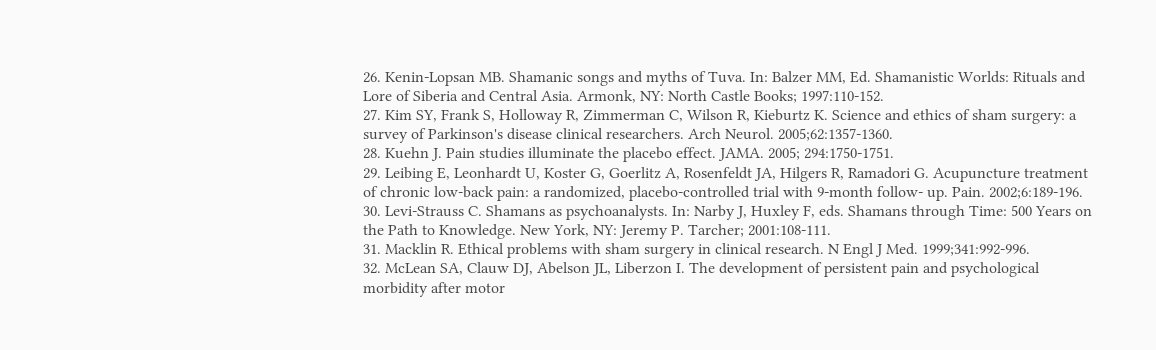26. Kenin-Lopsan MB. Shamanic songs and myths of Tuva. In: Balzer MM, Ed. Shamanistic Worlds: Rituals and Lore of Siberia and Central Asia. Armonk, NY: North Castle Books; 1997:110-152.
27. Kim SY, Frank S, Holloway R, Zimmerman C, Wilson R, Kieburtz K. Science and ethics of sham surgery: a survey of Parkinson's disease clinical researchers. Arch Neurol. 2005;62:1357-1360.
28. Kuehn J. Pain studies illuminate the placebo effect. JAMA. 2005; 294:1750-1751.
29. Leibing E, Leonhardt U, Koster G, Goerlitz A, Rosenfeldt JA, Hilgers R, Ramadori G. Acupuncture treatment of chronic low-back pain: a randomized, placebo-controlled trial with 9-month follow- up. Pain. 2002;6:189-196.
30. Levi-Strauss C. Shamans as psychoanalysts. In: Narby J, Huxley F, eds. Shamans through Time: 500 Years on the Path to Knowledge. New York, NY: Jeremy P. Tarcher; 2001:108-111.
31. Macklin R. Ethical problems with sham surgery in clinical research. N Engl J Med. 1999;341:992-996.
32. McLean SA, Clauw DJ, Abelson JL, Liberzon I. The development of persistent pain and psychological morbidity after motor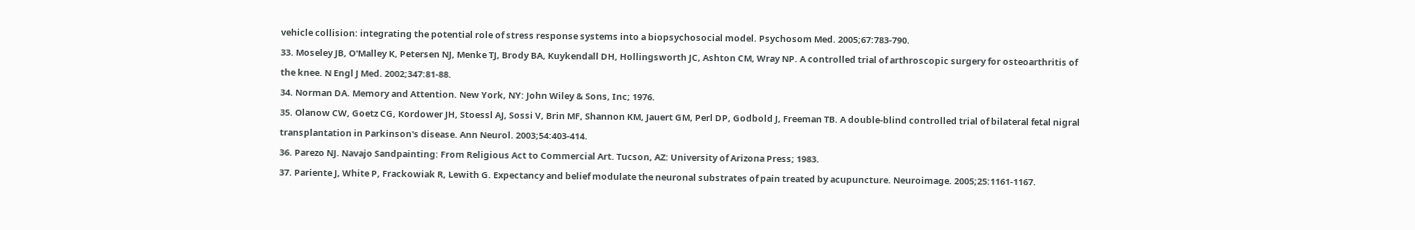vehicle collision: integrating the potential role of stress response systems into a biopsychosocial model. Psychosom Med. 2005;67:783-790.
33. Moseley JB, O'Malley K, Petersen NJ, Menke TJ, Brody BA, Kuykendall DH, Hollingsworth JC, Ashton CM, Wray NP. A controlled trial of arthroscopic surgery for osteoarthritis of the knee. N Engl J Med. 2002;347:81-88.
34. Norman DA. Memory and Attention. New York, NY: John Wiley & Sons, Inc; 1976.
35. Olanow CW, Goetz CG, Kordower JH, Stoessl AJ, Sossi V, Brin MF, Shannon KM, Jauert GM, Perl DP, Godbold J, Freeman TB. A double-blind controlled trial of bilateral fetal nigral transplantation in Parkinson's disease. Ann Neurol. 2003;54:403-414.
36. Parezo NJ. Navajo Sandpainting: From Religious Act to Commercial Art. Tucson, AZ: University of Arizona Press; 1983.
37. Pariente J, White P, Frackowiak R, Lewith G. Expectancy and belief modulate the neuronal substrates of pain treated by acupuncture. Neuroimage. 2005;25:1161-1167.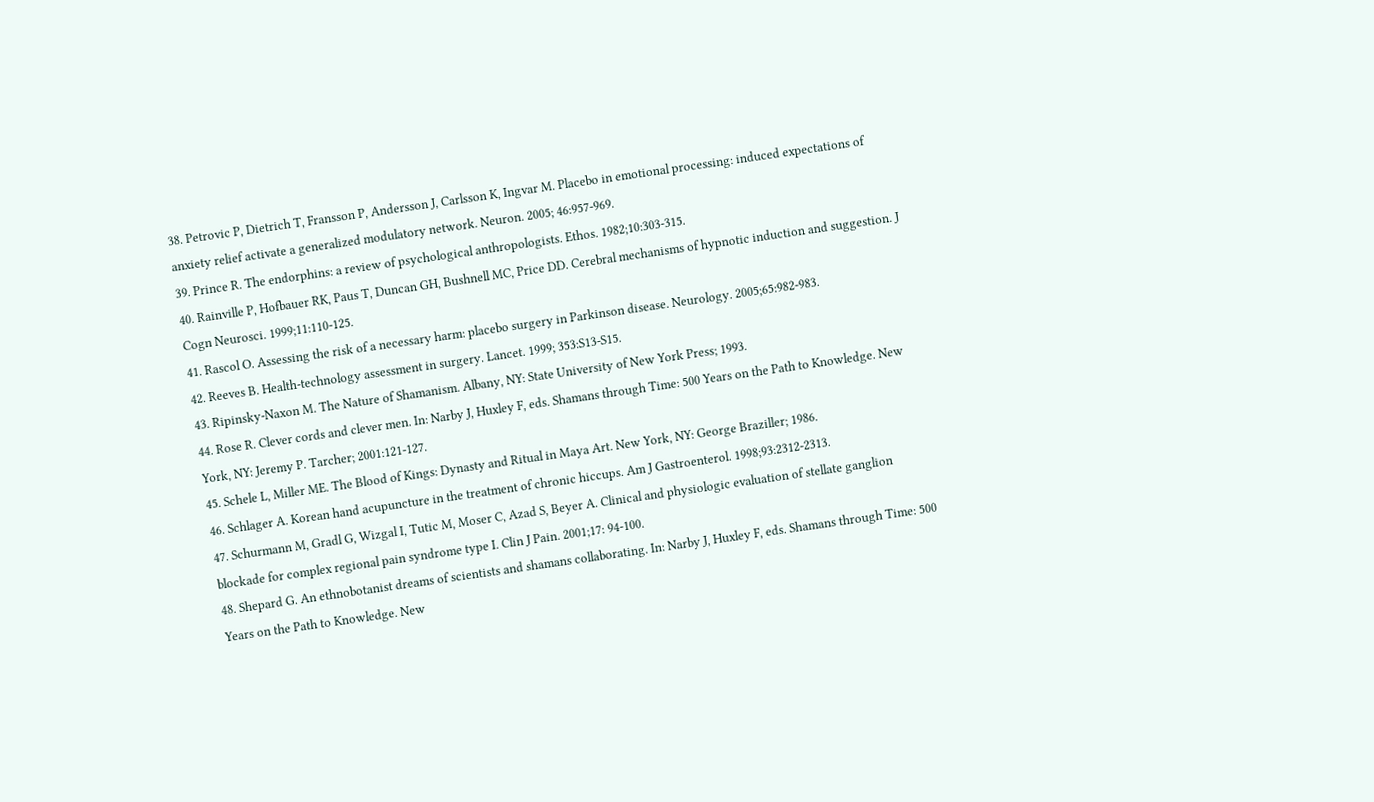38. Petrovic P, Dietrich T, Fransson P, Andersson J, Carlsson K, Ingvar M. Placebo in emotional processing: induced expectations of anxiety relief activate a generalized modulatory network. Neuron. 2005; 46:957-969.
39. Prince R. The endorphins: a review of psychological anthropologists. Ethos. 1982;10:303-315.
40. Rainville P, Hofbauer RK, Paus T, Duncan GH, Bushnell MC, Price DD. Cerebral mechanisms of hypnotic induction and suggestion. J Cogn Neurosci. 1999;11:110-125.
41. Rascol O. Assessing the risk of a necessary harm: placebo surgery in Parkinson disease. Neurology. 2005;65:982-983.
42. Reeves B. Health-technology assessment in surgery. Lancet. 1999; 353:S13-S15.
43. Ripinsky-Naxon M. The Nature of Shamanism. Albany, NY: State University of New York Press; 1993.
44. Rose R. Clever cords and clever men. In: Narby J, Huxley F, eds. Shamans through Time: 500 Years on the Path to Knowledge. New York, NY: Jeremy P. Tarcher; 2001:121-127.
45. Schele L, Miller ME. The Blood of Kings: Dynasty and Ritual in Maya Art. New York, NY: George Braziller; 1986.
46. Schlager A. Korean hand acupuncture in the treatment of chronic hiccups. Am J Gastroenterol. 1998;93:2312-2313.
47. Schurmann M, Gradl G, Wizgal I, Tutic M, Moser C, Azad S, Beyer A. Clinical and physiologic evaluation of stellate ganglion blockade for complex regional pain syndrome type I. Clin J Pain. 2001;17: 94-100.
48. Shepard G. An ethnobotanist dreams of scientists and shamans collaborating. In: Narby J, Huxley F, eds. Shamans through Time: 500 Years on the Path to Knowledge. New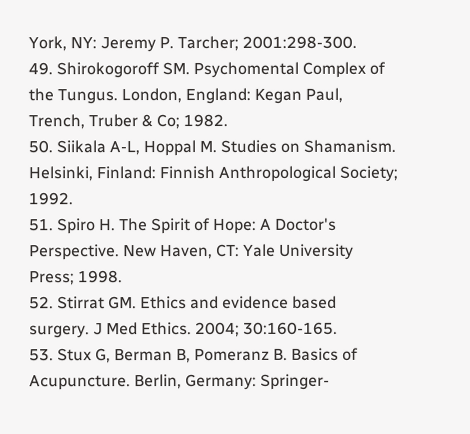York, NY: Jeremy P. Tarcher; 2001:298-300.
49. Shirokogoroff SM. Psychomental Complex of the Tungus. London, England: Kegan Paul, Trench, Truber & Co; 1982.
50. Siikala A-L, Hoppal M. Studies on Shamanism. Helsinki, Finland: Finnish Anthropological Society; 1992.
51. Spiro H. The Spirit of Hope: A Doctor's Perspective. New Haven, CT: Yale University Press; 1998.
52. Stirrat GM. Ethics and evidence based surgery. J Med Ethics. 2004; 30:160-165.
53. Stux G, Berman B, Pomeranz B. Basics of Acupuncture. Berlin, Germany: Springer-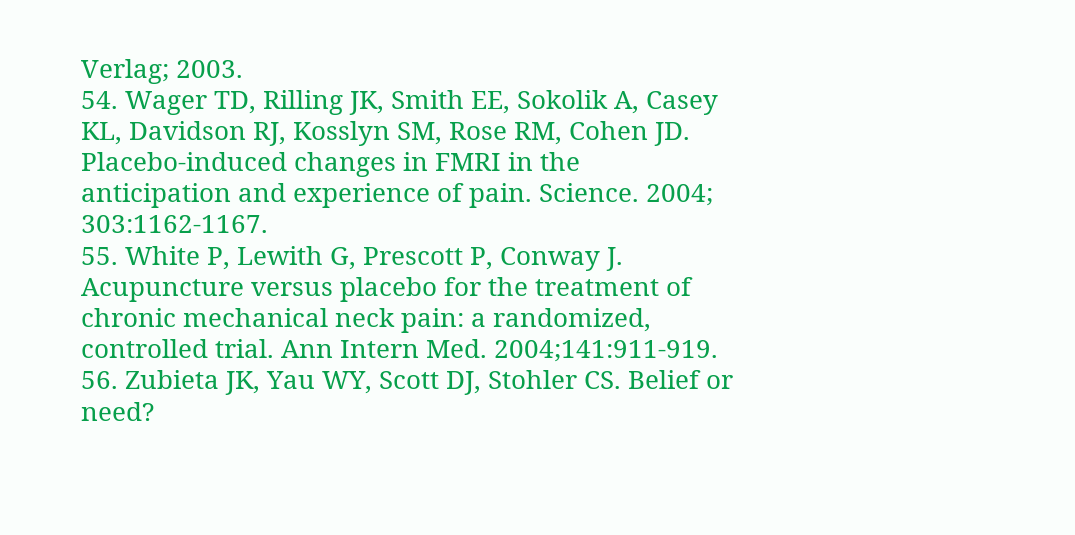Verlag; 2003.
54. Wager TD, Rilling JK, Smith EE, Sokolik A, Casey KL, Davidson RJ, Kosslyn SM, Rose RM, Cohen JD. Placebo-induced changes in FMRI in the anticipation and experience of pain. Science. 2004; 303:1162-1167.
55. White P, Lewith G, Prescott P, Conway J. Acupuncture versus placebo for the treatment of chronic mechanical neck pain: a randomized, controlled trial. Ann Intern Med. 2004;141:911-919.
56. Zubieta JK, Yau WY, Scott DJ, Stohler CS. Belief or need?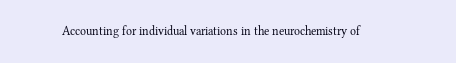Accounting for individual variations in the neurochemistry of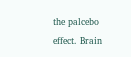the palcebo effect. Brain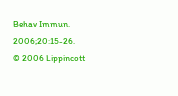Behav Immun. 2006;20:15-26.
© 2006 Lippincott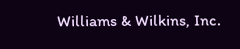Williams & Wilkins, Inc.